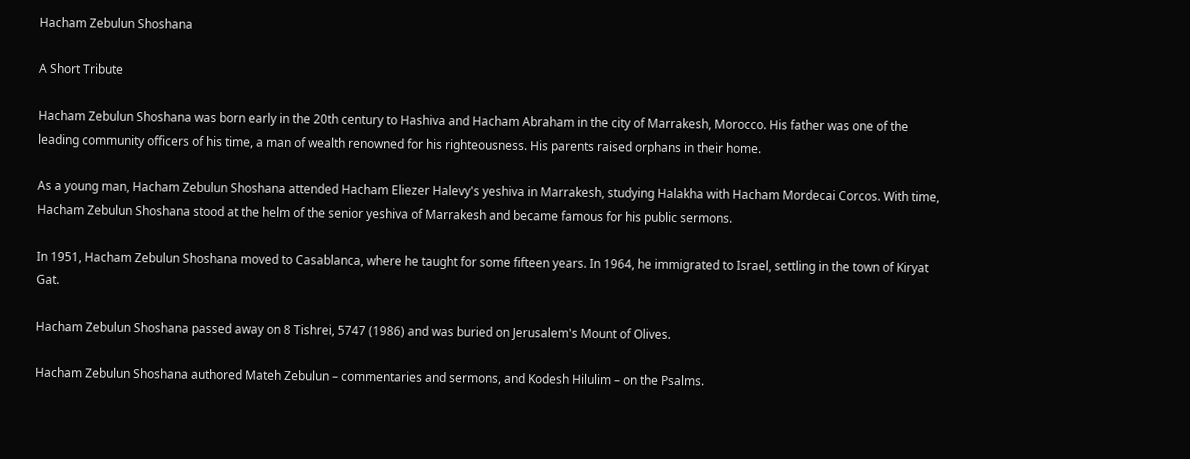Hacham Zebulun Shoshana

A Short Tribute

Hacham Zebulun Shoshana was born early in the 20th century to Hashiva and Hacham Abraham in the city of Marrakesh, Morocco. His father was one of the leading community officers of his time, a man of wealth renowned for his righteousness. His parents raised orphans in their home.

As a young man, Hacham Zebulun Shoshana attended Hacham Eliezer Halevy's yeshiva in Marrakesh, studying Halakha with Hacham Mordecai Corcos. With time, Hacham Zebulun Shoshana stood at the helm of the senior yeshiva of Marrakesh and became famous for his public sermons.

In 1951, Hacham Zebulun Shoshana moved to Casablanca, where he taught for some fifteen years. In 1964, he immigrated to Israel, settling in the town of Kiryat Gat.

Hacham Zebulun Shoshana passed away on 8 Tishrei, 5747 (1986) and was buried on Jerusalem's Mount of Olives.

Hacham Zebulun Shoshana authored Mateh Zebulun – commentaries and sermons, and Kodesh Hilulim – on the Psalms.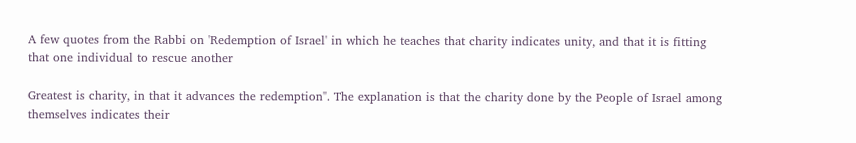A few quotes from the Rabbi on 'Redemption of Israel' in which he teaches that charity indicates unity, and that it is fitting that one individual to rescue another

Greatest is charity, in that it advances the redemption". The explanation is that the charity done by the People of Israel among themselves indicates their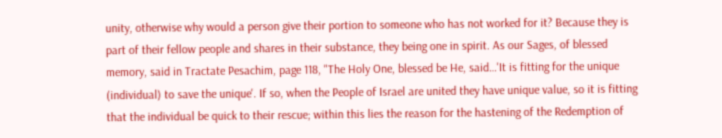unity, otherwise why would a person give their portion to someone who has not worked for it? Because they is part of their fellow people and shares in their substance, they being one in spirit. As our Sages, of blessed memory, said in Tractate Pesachim, page 118, "The Holy One, blessed be He, said…'It is fitting for the unique (individual) to save the unique'. If so, when the People of Israel are united they have unique value, so it is fitting that the individual be quick to their rescue; within this lies the reason for the hastening of the Redemption of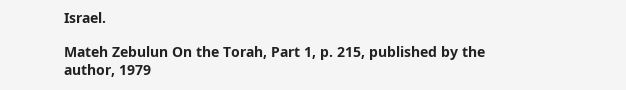Israel.

Mateh Zebulun On the Torah, Part 1, p. 215, published by the author, 1979